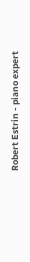Robert Estrin - piano expert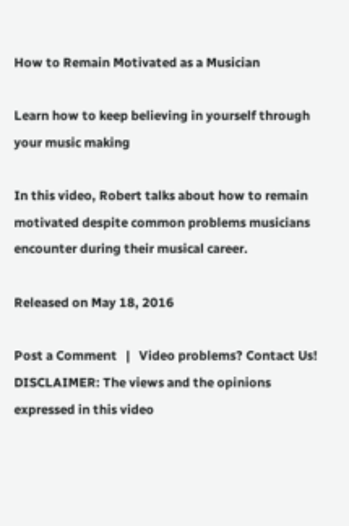How to Remain Motivated as a Musician

Learn how to keep believing in yourself through your music making

In this video, Robert talks about how to remain motivated despite common problems musicians encounter during their musical career.

Released on May 18, 2016

Post a Comment   |   Video problems? Contact Us!
DISCLAIMER: The views and the opinions expressed in this video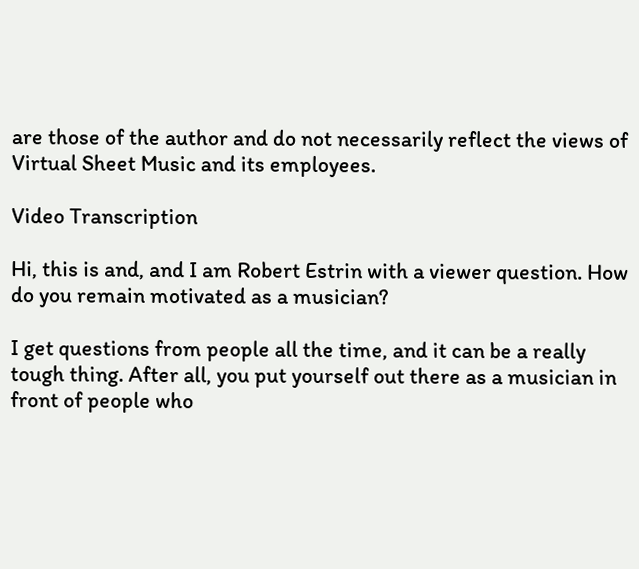are those of the author and do not necessarily reflect the views of Virtual Sheet Music and its employees.

Video Transcription

Hi, this is and, and I am Robert Estrin with a viewer question. How do you remain motivated as a musician?

I get questions from people all the time, and it can be a really tough thing. After all, you put yourself out there as a musician in front of people who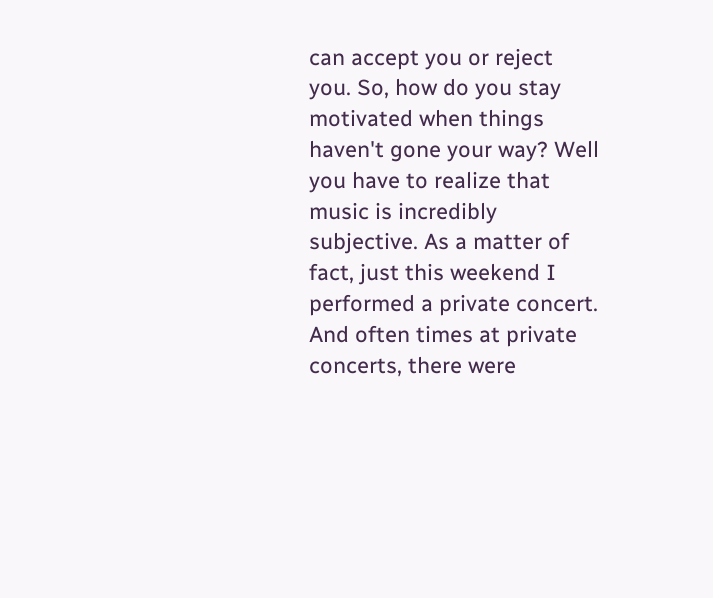can accept you or reject you. So, how do you stay motivated when things haven't gone your way? Well you have to realize that music is incredibly subjective. As a matter of fact, just this weekend I performed a private concert. And often times at private concerts, there were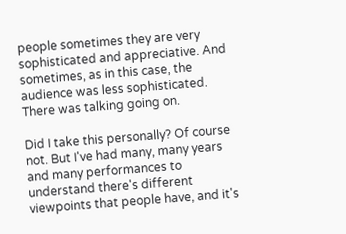people sometimes they are very sophisticated and appreciative. And sometimes, as in this case, the audience was less sophisticated. There was talking going on.

Did I take this personally? Of course not. But I've had many, many years and many performances to understand there's different viewpoints that people have, and it's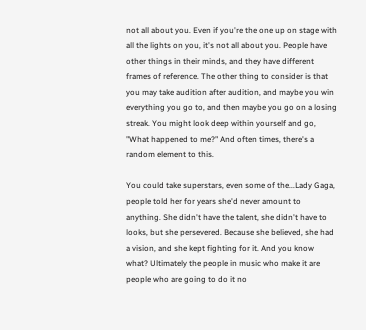not all about you. Even if you're the one up on stage with all the lights on you, it's not all about you. People have other things in their minds, and they have different frames of reference. The other thing to consider is that you may take audition after audition, and maybe you win everything you go to, and then maybe you go on a losing streak. You might look deep within yourself and go, "What happened to me?" And often times, there's a random element to this.

You could take superstars, even some of the...Lady Gaga, people told her for years she'd never amount to anything. She didn't have the talent, she didn't have to looks, but she persevered. Because she believed, she had a vision, and she kept fighting for it. And you know what? Ultimately the people in music who make it are people who are going to do it no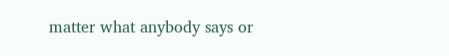matter what anybody says or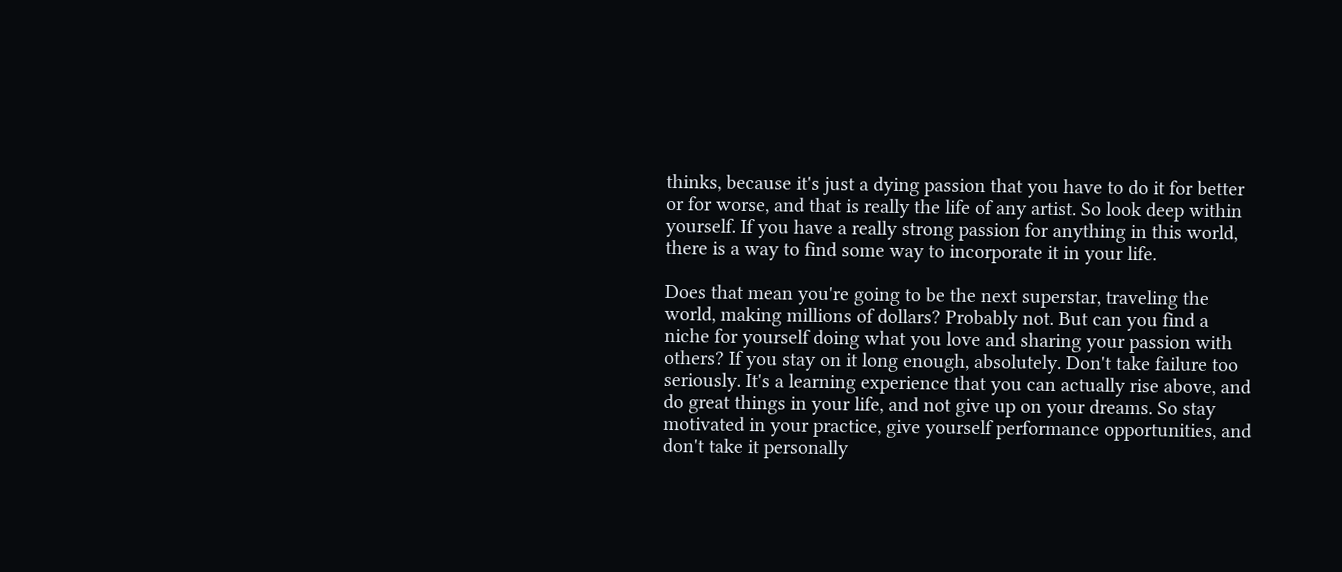thinks, because it's just a dying passion that you have to do it for better or for worse, and that is really the life of any artist. So look deep within yourself. If you have a really strong passion for anything in this world, there is a way to find some way to incorporate it in your life.

Does that mean you're going to be the next superstar, traveling the world, making millions of dollars? Probably not. But can you find a niche for yourself doing what you love and sharing your passion with others? If you stay on it long enough, absolutely. Don't take failure too seriously. It's a learning experience that you can actually rise above, and do great things in your life, and not give up on your dreams. So stay motivated in your practice, give yourself performance opportunities, and don't take it personally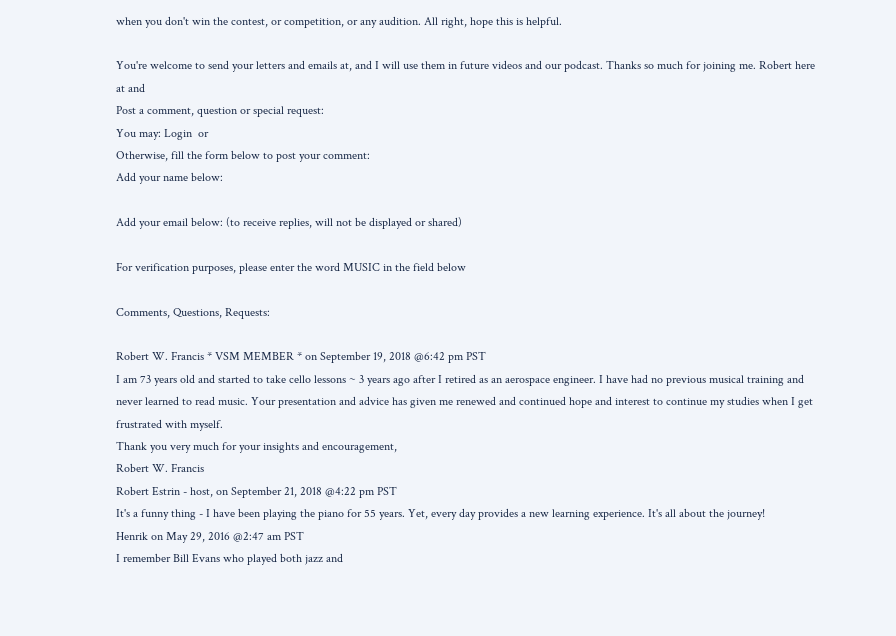when you don't win the contest, or competition, or any audition. All right, hope this is helpful.

You're welcome to send your letters and emails at, and I will use them in future videos and our podcast. Thanks so much for joining me. Robert here at and
Post a comment, question or special request:
You may: Login  or
Otherwise, fill the form below to post your comment:
Add your name below:

Add your email below: (to receive replies, will not be displayed or shared)

For verification purposes, please enter the word MUSIC in the field below

Comments, Questions, Requests:

Robert W. Francis * VSM MEMBER * on September 19, 2018 @6:42 pm PST
I am 73 years old and started to take cello lessons ~ 3 years ago after I retired as an aerospace engineer. I have had no previous musical training and never learned to read music. Your presentation and advice has given me renewed and continued hope and interest to continue my studies when I get frustrated with myself.
Thank you very much for your insights and encouragement,
Robert W. Francis
Robert Estrin - host, on September 21, 2018 @4:22 pm PST
It's a funny thing - I have been playing the piano for 55 years. Yet, every day provides a new learning experience. It's all about the journey!
Henrik on May 29, 2016 @2:47 am PST
I remember Bill Evans who played both jazz and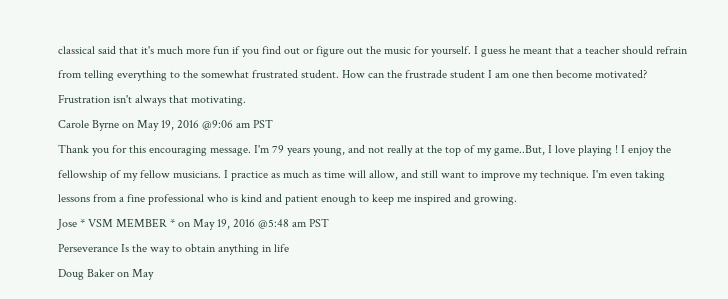classical said that it's much more fun if you find out or figure out the music for yourself. I guess he meant that a teacher should refrain from telling everything to the somewhat frustrated student. How can the frustrade student I am one then become motivated? Frustration isn't always that motivating.
Carole Byrne on May 19, 2016 @9:06 am PST
Thank you for this encouraging message. I'm 79 years young, and not really at the top of my game..But, I love playing ! I enjoy the fellowship of my fellow musicians. I practice as much as time will allow, and still want to improve my technique. I'm even taking lessons from a fine professional who is kind and patient enough to keep me inspired and growing.
Jose * VSM MEMBER * on May 19, 2016 @5:48 am PST
Perseverance Is the way to obtain anything in life
Doug Baker on May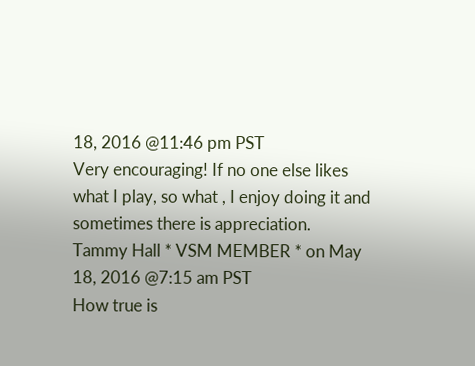18, 2016 @11:46 pm PST
Very encouraging! If no one else likes what I play, so what , I enjoy doing it and sometimes there is appreciation.
Tammy Hall * VSM MEMBER * on May 18, 2016 @7:15 am PST
How true is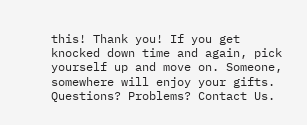this! Thank you! If you get knocked down time and again, pick yourself up and move on. Someone, somewhere will enjoy your gifts.
Questions? Problems? Contact Us.